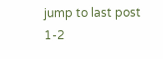jump to last post 1-2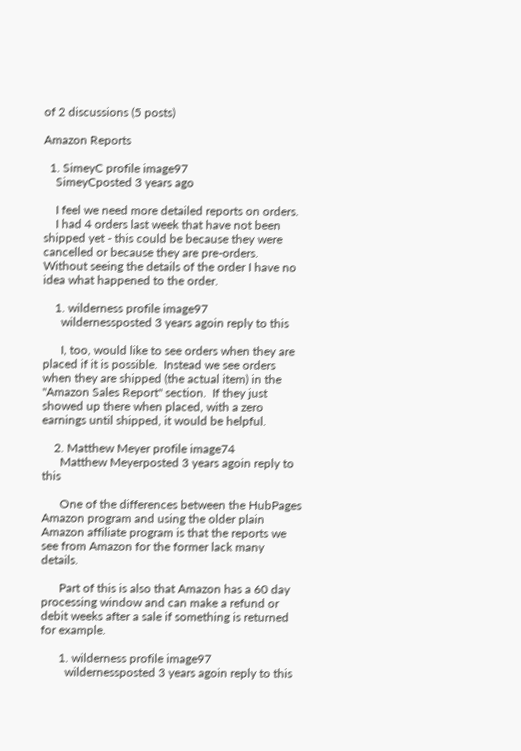of 2 discussions (5 posts)

Amazon Reports

  1. SimeyC profile image97
    SimeyCposted 3 years ago

    I feel we need more detailed reports on orders.
    I had 4 orders last week that have not been shipped yet - this could be because they were cancelled or because they are pre-orders. Without seeing the details of the order I have no idea what happened to the order.

    1. wilderness profile image97
      wildernessposted 3 years agoin reply to this

      I, too, would like to see orders when they are placed if it is possible.  Instead we see orders when they are shipped (the actual item) in the "Amazon Sales Report" section.  If they just showed up there when placed, with a zero earnings until shipped, it would be helpful.

    2. Matthew Meyer profile image74
      Matthew Meyerposted 3 years agoin reply to this

      One of the differences between the HubPages Amazon program and using the older plain Amazon affiliate program is that the reports we see from Amazon for the former lack many details.

      Part of this is also that Amazon has a 60 day processing window and can make a refund or debit weeks after a sale if something is returned for example.

      1. wilderness profile image97
        wildernessposted 3 years agoin reply to this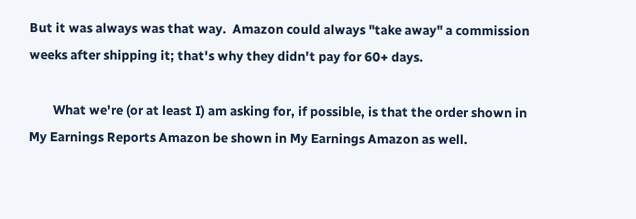But it was always was that way.  Amazon could always "take away" a commission weeks after shipping it; that's why they didn't pay for 60+ days.

        What we're (or at least I) am asking for, if possible, is that the order shown in My Earnings Reports Amazon be shown in My Earnings Amazon as well.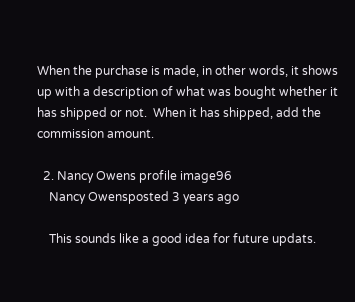When the purchase is made, in other words, it shows up with a description of what was bought whether it has shipped or not.  When it has shipped, add the commission amount.

  2. Nancy Owens profile image96
    Nancy Owensposted 3 years ago

    This sounds like a good idea for future updats.